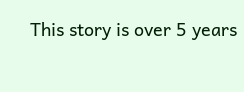This story is over 5 years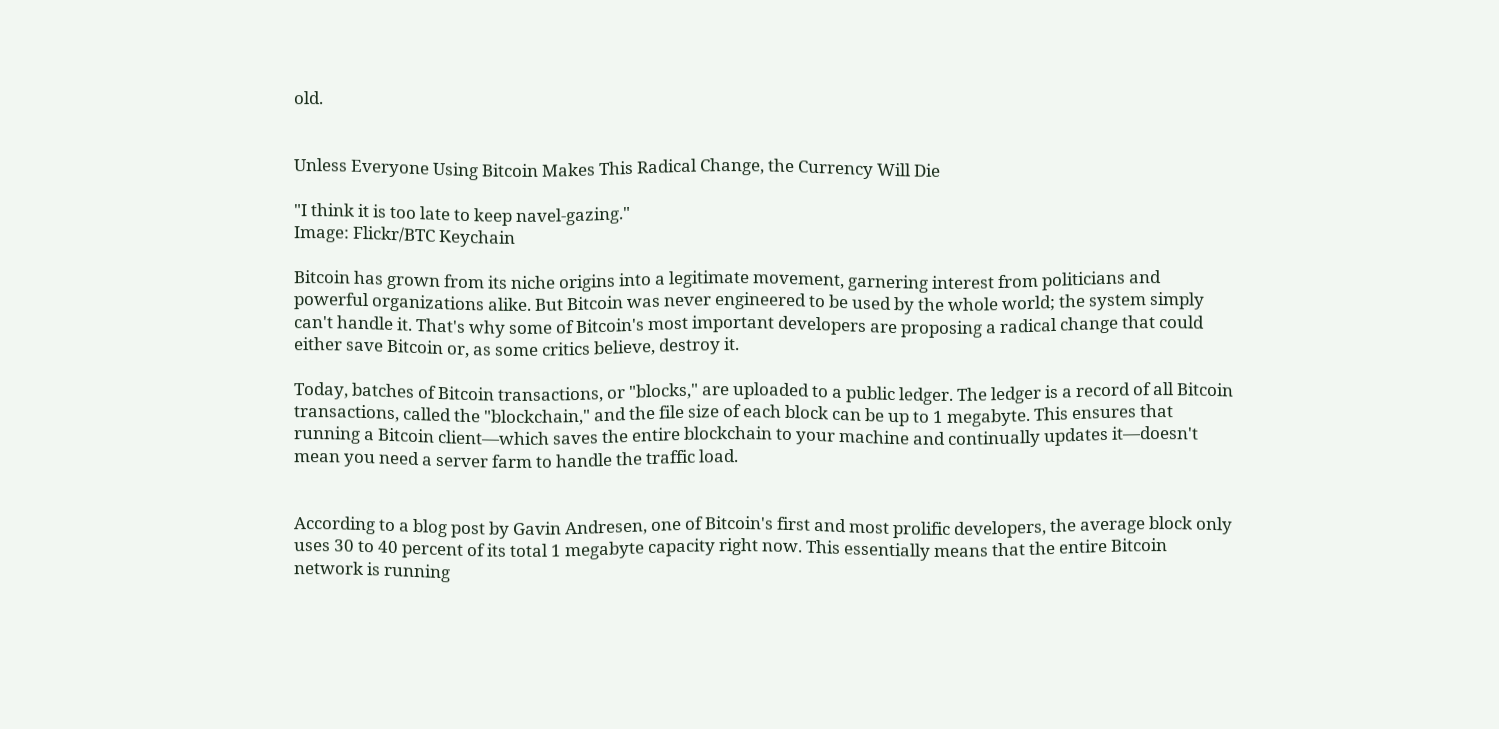old.


Unless Everyone Using Bitcoin Makes This Radical Change, the Currency Will Die

"I think it is too late to keep navel-gazing."
Image: Flickr/BTC Keychain

Bitcoin has grown from its niche origins into a legitimate movement, garnering interest from politicians and powerful organizations alike. But Bitcoin was never engineered to be used by the whole world; the system simply can't handle it. That's why some of Bitcoin's most important developers are proposing a radical change that could either save Bitcoin or, as some critics believe, destroy it.

Today, batches of Bitcoin transactions, or "blocks," are uploaded to a public ledger. The ledger is a record of all Bitcoin transactions, called the "blockchain," and the file size of each block can be up to 1 megabyte. This ensures that running a Bitcoin client—which saves the entire blockchain to your machine and continually updates it—doesn't mean you need a server farm to handle the traffic load.


According to a blog post by Gavin Andresen, one of Bitcoin's first and most prolific developers, the average block only uses 30 to 40 percent of its total 1 megabyte capacity right now. This essentially means that the entire Bitcoin network is running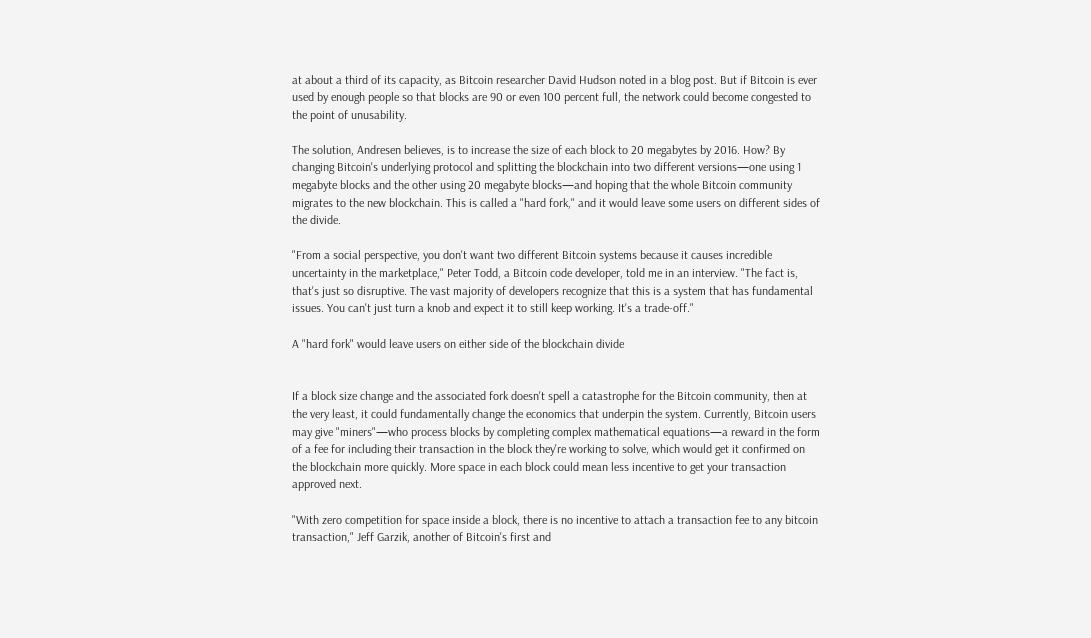at about a third of its capacity, as Bitcoin researcher David Hudson noted in a blog post. But if Bitcoin is ever used by enough people so that blocks are 90 or even 100 percent full, the network could become congested to the point of unusability.

The solution, Andresen believes, is to increase the size of each block to 20 megabytes by 2016. How? By changing Bitcoin's underlying protocol and splitting the blockchain into two different versions—one using 1 megabyte blocks and the other using 20 megabyte blocks—and hoping that the whole Bitcoin community migrates to the new blockchain. This is called a "hard fork," and it would leave some users on different sides of the divide.

"From a social perspective, you don't want two different Bitcoin systems because it causes incredible uncertainty in the marketplace," Peter Todd, a Bitcoin code developer, told me in an interview. "The fact is, that's just so disruptive. The vast majority of developers recognize that this is a system that has fundamental issues. You can't just turn a knob and expect it to still keep working. It's a trade-off."

A "hard fork" would leave users on either side of the blockchain divide


If a block size change and the associated fork doesn't spell a catastrophe for the Bitcoin community, then at the very least, it could fundamentally change the economics that underpin the system. Currently, Bitcoin users may give "miners"—who process blocks by completing complex mathematical equations—a reward in the form of a fee for including their transaction in the block they're working to solve, which would get it confirmed on the blockchain more quickly. More space in each block could mean less incentive to get your transaction approved next.

"With zero competition for space inside a block, there is no incentive to attach a transaction fee to any bitcoin transaction," Jeff Garzik, another of Bitcoin's first and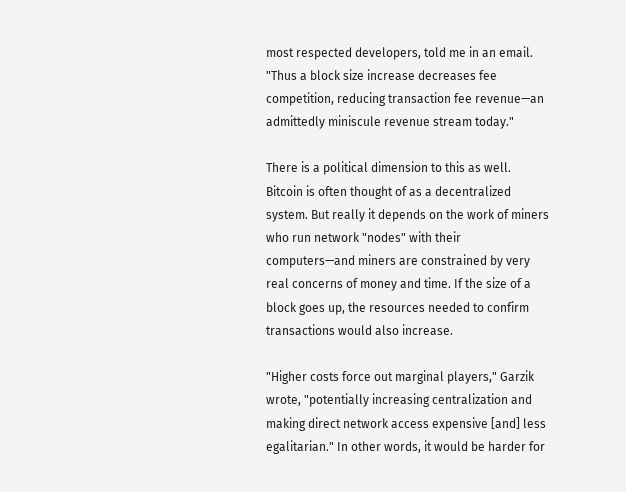most respected developers, told me in an email. "Thus a block size increase decreases fee competition, reducing transaction fee revenue—an admittedly miniscule revenue stream today."

There is a political dimension to this as well. Bitcoin is often thought of as a decentralized system. But really it depends on the work of miners who run network "nodes" with their computers—and miners are constrained by very real concerns of money and time. If the size of a block goes up, the resources needed to confirm transactions would also increase.

"Higher costs force out marginal players," Garzik wrote, "potentially increasing centralization and making direct network access expensive [and] less egalitarian." In other words, it would be harder for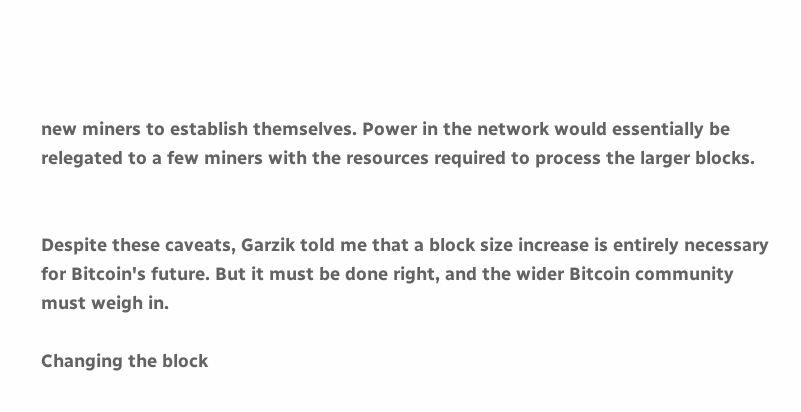new miners to establish themselves. Power in the network would essentially be relegated to a few miners with the resources required to process the larger blocks.


Despite these caveats, Garzik told me that a block size increase is entirely necessary for Bitcoin's future. But it must be done right, and the wider Bitcoin community must weigh in.

Changing the block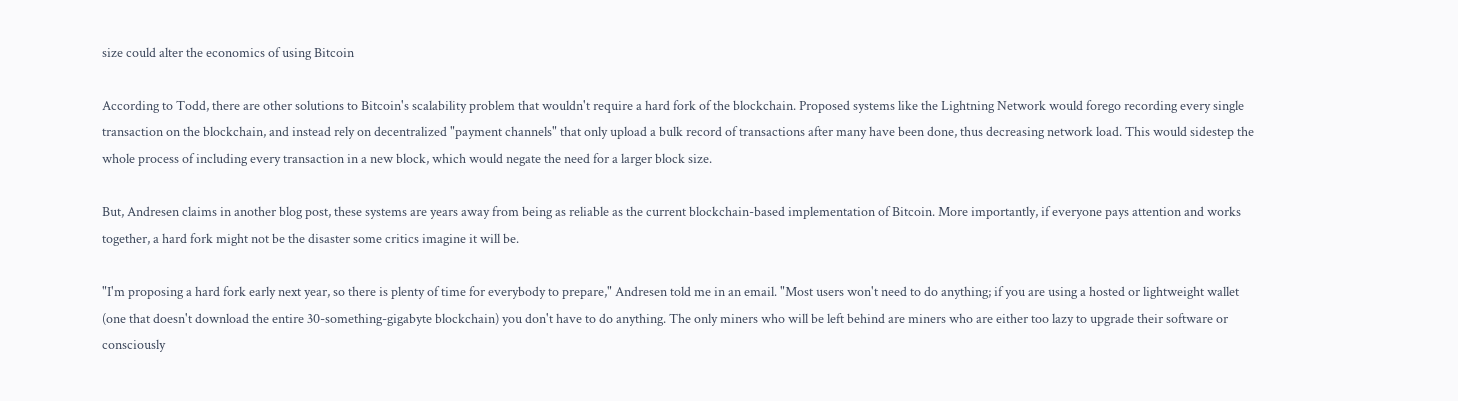size could alter the economics of using Bitcoin

According to Todd, there are other solutions to Bitcoin's scalability problem that wouldn't require a hard fork of the blockchain. Proposed systems like the Lightning Network would forego recording every single transaction on the blockchain, and instead rely on decentralized "payment channels" that only upload a bulk record of transactions after many have been done, thus decreasing network load. This would sidestep the whole process of including every transaction in a new block, which would negate the need for a larger block size.

But, Andresen claims in another blog post, these systems are years away from being as reliable as the current blockchain-based implementation of Bitcoin. More importantly, if everyone pays attention and works together, a hard fork might not be the disaster some critics imagine it will be.

"I'm proposing a hard fork early next year, so there is plenty of time for everybody to prepare," Andresen told me in an email. "Most users won't need to do anything; if you are using a hosted or lightweight wallet (one that doesn't download the entire 30-something-gigabyte blockchain) you don't have to do anything. The only miners who will be left behind are miners who are either too lazy to upgrade their software or consciously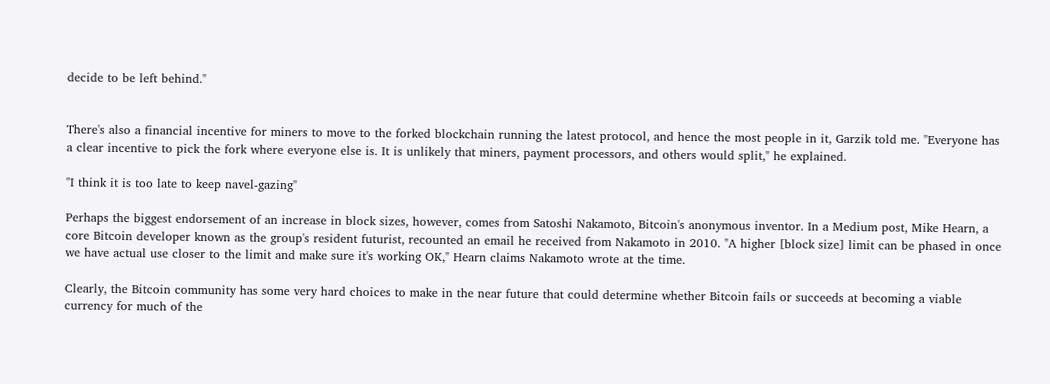decide to be left behind."


There's also a financial incentive for miners to move to the forked blockchain running the latest protocol, and hence the most people in it, Garzik told me. "Everyone has a clear incentive to pick the fork where everyone else is. It is unlikely that miners, payment processors, and others would split," he explained.

"I think it is too late to keep navel-gazing"

Perhaps the biggest endorsement of an increase in block sizes, however, comes from Satoshi Nakamoto, Bitcoin's anonymous inventor. In a Medium post, Mike Hearn, a core Bitcoin developer known as the group's resident futurist, recounted an email he received from Nakamoto in 2010. "A higher [block size] limit can be phased in once we have actual use closer to the limit and make sure it's working OK," Hearn claims Nakamoto wrote at the time.

Clearly, the Bitcoin community has some very hard choices to make in the near future that could determine whether Bitcoin fails or succeeds at becoming a viable currency for much of the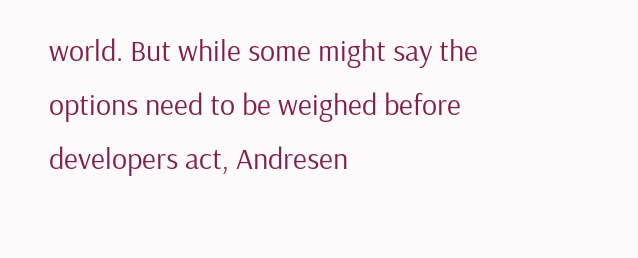world. But while some might say the options need to be weighed before developers act, Andresen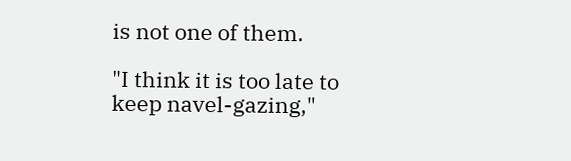is not one of them.

"I think it is too late to keep navel-gazing,"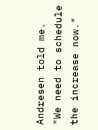Andresen told me. "We need to schedule the increase now."